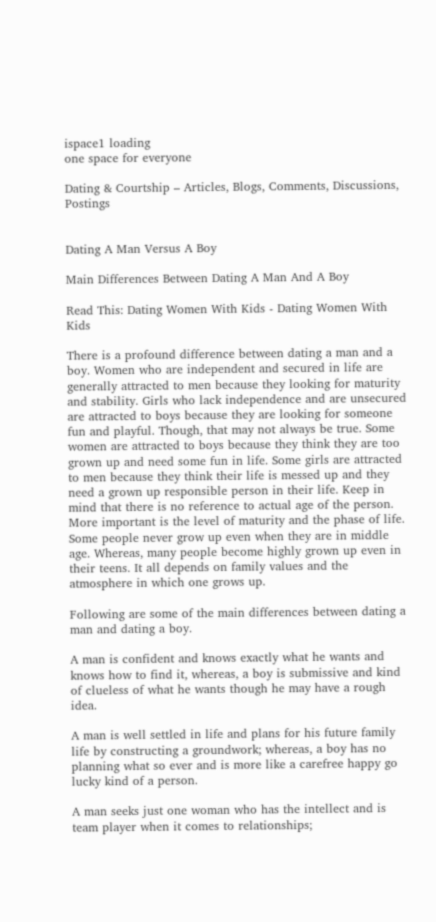ispace1 loading
one space for everyone

Dating & Courtship – Articles, Blogs, Comments, Discussions, Postings


Dating A Man Versus A Boy

Main Differences Between Dating A Man And A Boy

Read This: Dating Women With Kids - Dating Women With Kids

There is a profound difference between dating a man and a boy. Women who are independent and secured in life are generally attracted to men because they looking for maturity and stability. Girls who lack independence and are unsecured are attracted to boys because they are looking for someone fun and playful. Though, that may not always be true. Some women are attracted to boys because they think they are too grown up and need some fun in life. Some girls are attracted to men because they think their life is messed up and they need a grown up responsible person in their life. Keep in mind that there is no reference to actual age of the person. More important is the level of maturity and the phase of life. Some people never grow up even when they are in middle age. Whereas, many people become highly grown up even in their teens. It all depends on family values and the atmosphere in which one grows up.

Following are some of the main differences between dating a man and dating a boy.

A man is confident and knows exactly what he wants and knows how to find it, whereas, a boy is submissive and kind of clueless of what he wants though he may have a rough idea.

A man is well settled in life and plans for his future family life by constructing a groundwork; whereas, a boy has no planning what so ever and is more like a carefree happy go lucky kind of a person.

A man seeks just one woman who has the intellect and is team player when it comes to relationships;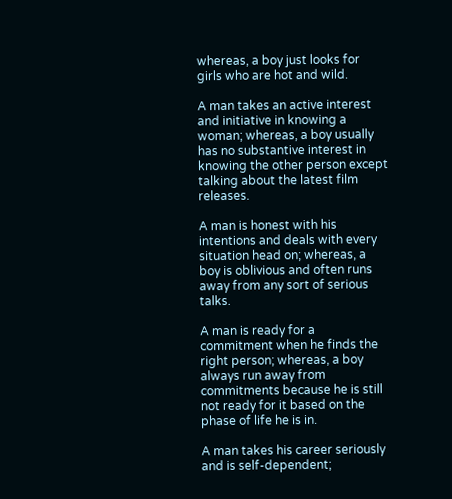whereas, a boy just looks for girls who are hot and wild.

A man takes an active interest and initiative in knowing a woman; whereas, a boy usually has no substantive interest in knowing the other person except talking about the latest film releases.

A man is honest with his intentions and deals with every situation head on; whereas, a boy is oblivious and often runs away from any sort of serious talks.

A man is ready for a commitment when he finds the right person; whereas, a boy always run away from commitments because he is still not ready for it based on the phase of life he is in.

A man takes his career seriously and is self-dependent;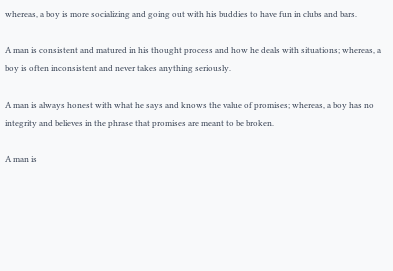whereas, a boy is more socializing and going out with his buddies to have fun in clubs and bars.

A man is consistent and matured in his thought process and how he deals with situations; whereas, a boy is often inconsistent and never takes anything seriously.

A man is always honest with what he says and knows the value of promises; whereas, a boy has no integrity and believes in the phrase that promises are meant to be broken.

A man is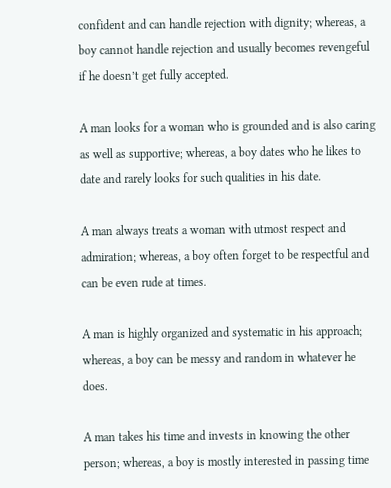confident and can handle rejection with dignity; whereas, a boy cannot handle rejection and usually becomes revengeful if he doesn’t get fully accepted.

A man looks for a woman who is grounded and is also caring as well as supportive; whereas, a boy dates who he likes to date and rarely looks for such qualities in his date.

A man always treats a woman with utmost respect and admiration; whereas, a boy often forget to be respectful and can be even rude at times.

A man is highly organized and systematic in his approach; whereas, a boy can be messy and random in whatever he does.

A man takes his time and invests in knowing the other person; whereas, a boy is mostly interested in passing time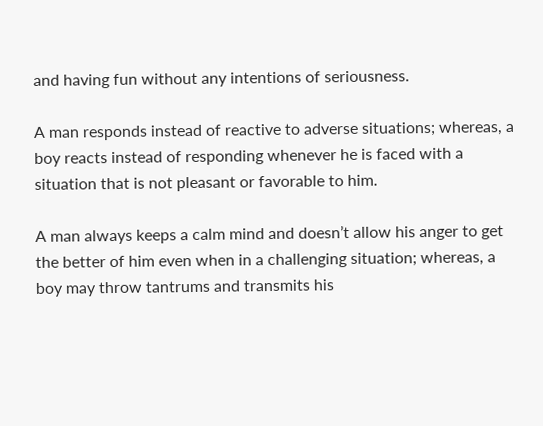and having fun without any intentions of seriousness.

A man responds instead of reactive to adverse situations; whereas, a boy reacts instead of responding whenever he is faced with a situation that is not pleasant or favorable to him.

A man always keeps a calm mind and doesn’t allow his anger to get the better of him even when in a challenging situation; whereas, a boy may throw tantrums and transmits his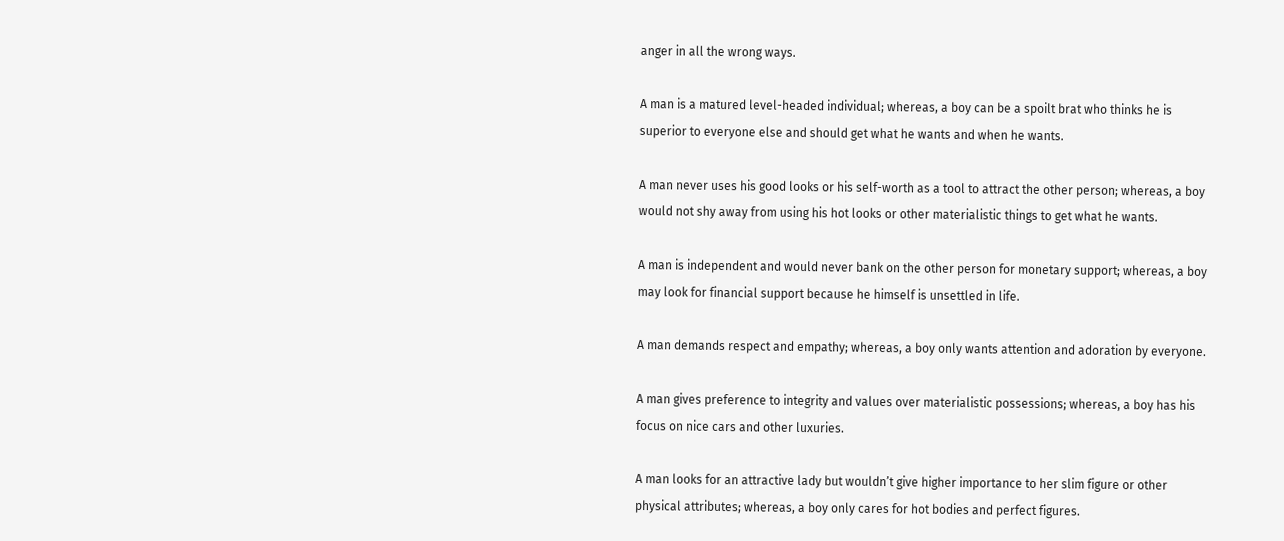anger in all the wrong ways.

A man is a matured level-headed individual; whereas, a boy can be a spoilt brat who thinks he is superior to everyone else and should get what he wants and when he wants.

A man never uses his good looks or his self-worth as a tool to attract the other person; whereas, a boy would not shy away from using his hot looks or other materialistic things to get what he wants.

A man is independent and would never bank on the other person for monetary support; whereas, a boy may look for financial support because he himself is unsettled in life.

A man demands respect and empathy; whereas, a boy only wants attention and adoration by everyone.

A man gives preference to integrity and values over materialistic possessions; whereas, a boy has his focus on nice cars and other luxuries.

A man looks for an attractive lady but wouldn’t give higher importance to her slim figure or other physical attributes; whereas, a boy only cares for hot bodies and perfect figures.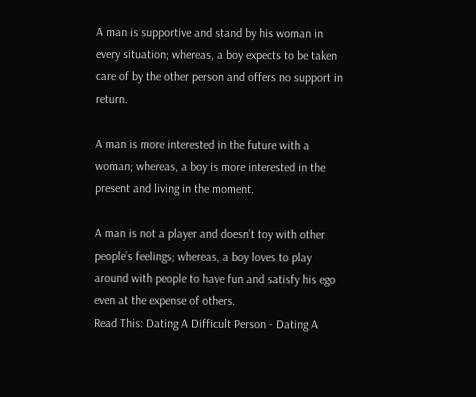A man is supportive and stand by his woman in every situation; whereas, a boy expects to be taken care of by the other person and offers no support in return.

A man is more interested in the future with a woman; whereas, a boy is more interested in the present and living in the moment.

A man is not a player and doesn’t toy with other people’s feelings; whereas, a boy loves to play around with people to have fun and satisfy his ego even at the expense of others.
Read This: Dating A Difficult Person - Dating A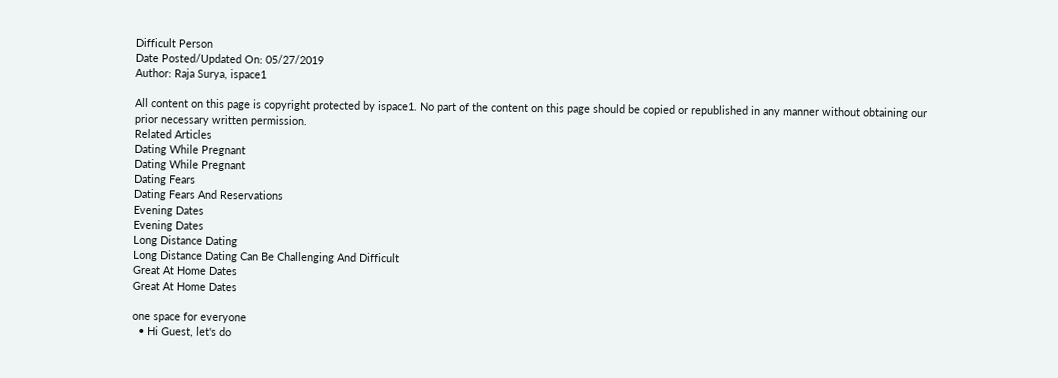Difficult Person
Date Posted/Updated On: 05/27/2019
Author: Raja Surya, ispace1

All content on this page is copyright protected by ispace1. No part of the content on this page should be copied or republished in any manner without obtaining our prior necessary written permission.
Related Articles
Dating While Pregnant
Dating While Pregnant
Dating Fears
Dating Fears And Reservations
Evening Dates
Evening Dates
Long Distance Dating
Long Distance Dating Can Be Challenging And Difficult
Great At Home Dates
Great At Home Dates

one space for everyone
  • Hi Guest, let's do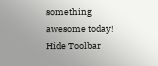something awesome today!
Hide Toolbar